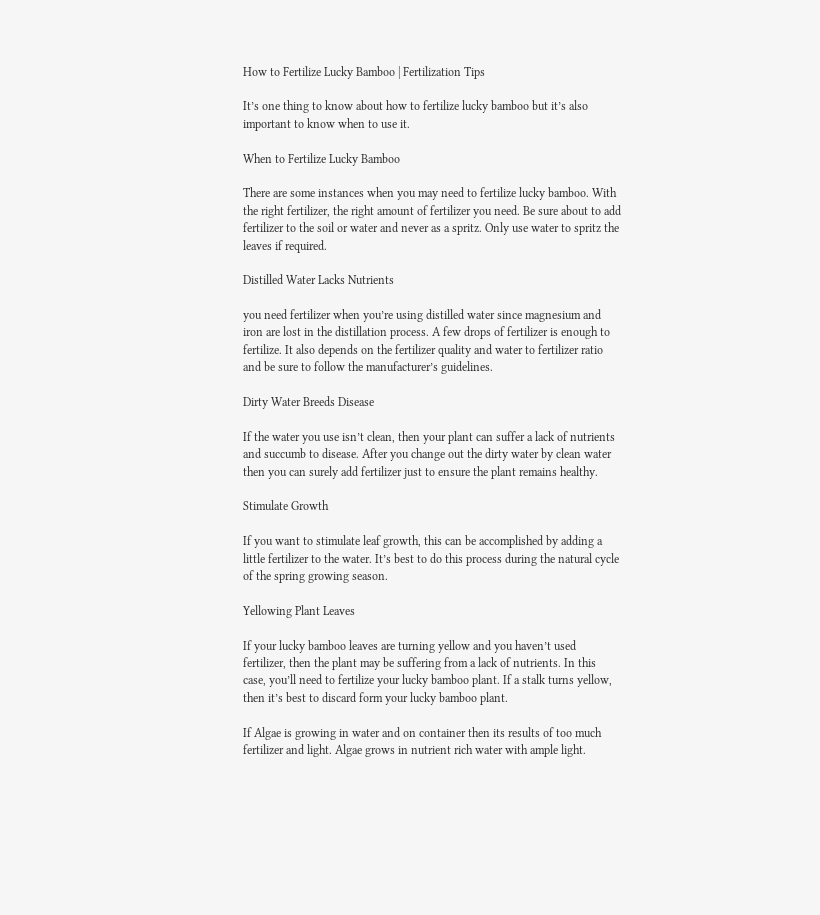How to Fertilize Lucky Bamboo | Fertilization Tips

It’s one thing to know about how to fertilize lucky bamboo but it’s also important to know when to use it.

When to Fertilize Lucky Bamboo

There are some instances when you may need to fertilize lucky bamboo. With the right fertilizer, the right amount of fertilizer you need. Be sure about to add fertilizer to the soil or water and never as a spritz. Only use water to spritz the leaves if required.

Distilled Water Lacks Nutrients

you need fertilizer when you’re using distilled water since magnesium and iron are lost in the distillation process. A few drops of fertilizer is enough to fertilize. It also depends on the fertilizer quality and water to fertilizer ratio and be sure to follow the manufacturer’s guidelines.

Dirty Water Breeds Disease

If the water you use isn’t clean, then your plant can suffer a lack of nutrients and succumb to disease. After you change out the dirty water by clean water then you can surely add fertilizer just to ensure the plant remains healthy.

Stimulate Growth

If you want to stimulate leaf growth, this can be accomplished by adding a little fertilizer to the water. It’s best to do this process during the natural cycle of the spring growing season.

Yellowing Plant Leaves

If your lucky bamboo leaves are turning yellow and you haven’t used fertilizer, then the plant may be suffering from a lack of nutrients. In this case, you’ll need to fertilize your lucky bamboo plant. If a stalk turns yellow, then it’s best to discard form your lucky bamboo plant.

If Algae is growing in water and on container then its results of too much fertilizer and light. Algae grows in nutrient rich water with ample light.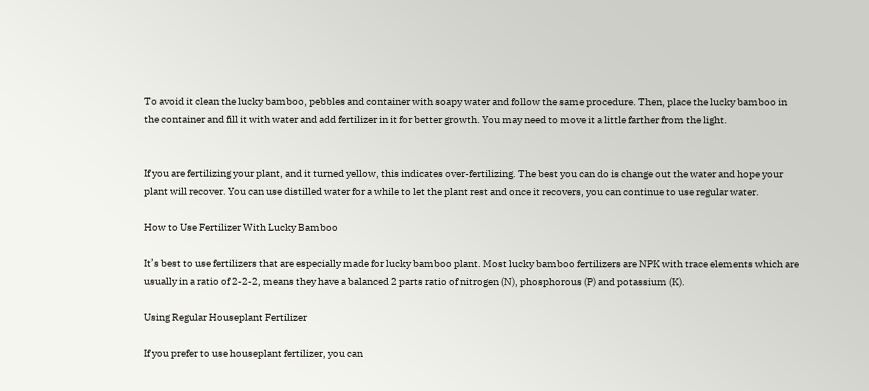To avoid it clean the lucky bamboo, pebbles and container with soapy water and follow the same procedure. Then, place the lucky bamboo in the container and fill it with water and add fertilizer in it for better growth. You may need to move it a little farther from the light.


If you are fertilizing your plant, and it turned yellow, this indicates over-fertilizing. The best you can do is change out the water and hope your plant will recover. You can use distilled water for a while to let the plant rest and once it recovers, you can continue to use regular water.

How to Use Fertilizer With Lucky Bamboo

It’s best to use fertilizers that are especially made for lucky bamboo plant. Most lucky bamboo fertilizers are NPK with trace elements which are usually in a ratio of 2-2-2, means they have a balanced 2 parts ratio of nitrogen (N), phosphorous (P) and potassium (K).

Using Regular Houseplant Fertilizer

If you prefer to use houseplant fertilizer, you can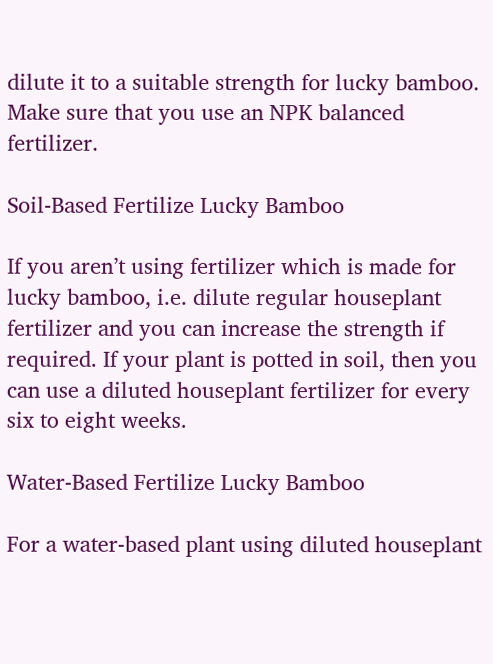dilute it to a suitable strength for lucky bamboo. Make sure that you use an NPK balanced fertilizer.

Soil-Based Fertilize Lucky Bamboo

If you aren’t using fertilizer which is made for lucky bamboo, i.e. dilute regular houseplant fertilizer and you can increase the strength if required. If your plant is potted in soil, then you can use a diluted houseplant fertilizer for every six to eight weeks.

Water-Based Fertilize Lucky Bamboo

For a water-based plant using diluted houseplant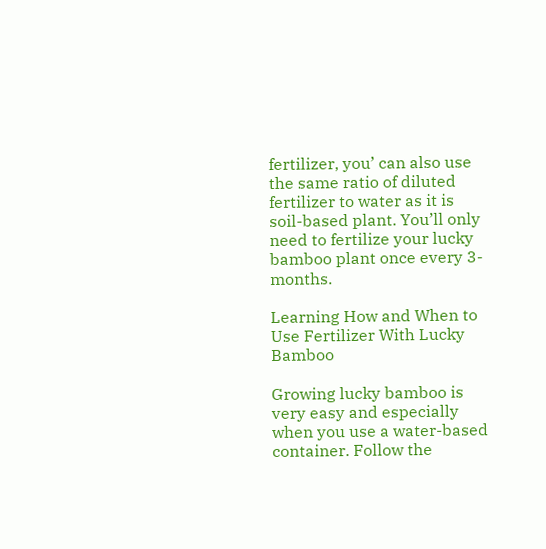fertilizer, you’ can also use the same ratio of diluted fertilizer to water as it is soil-based plant. You’ll only need to fertilize your lucky bamboo plant once every 3-months.

Learning How and When to Use Fertilizer With Lucky Bamboo

Growing lucky bamboo is very easy and especially when you use a water-based container. Follow the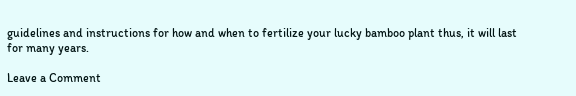guidelines and instructions for how and when to fertilize your lucky bamboo plant thus, it will last for many years.

Leave a Comment